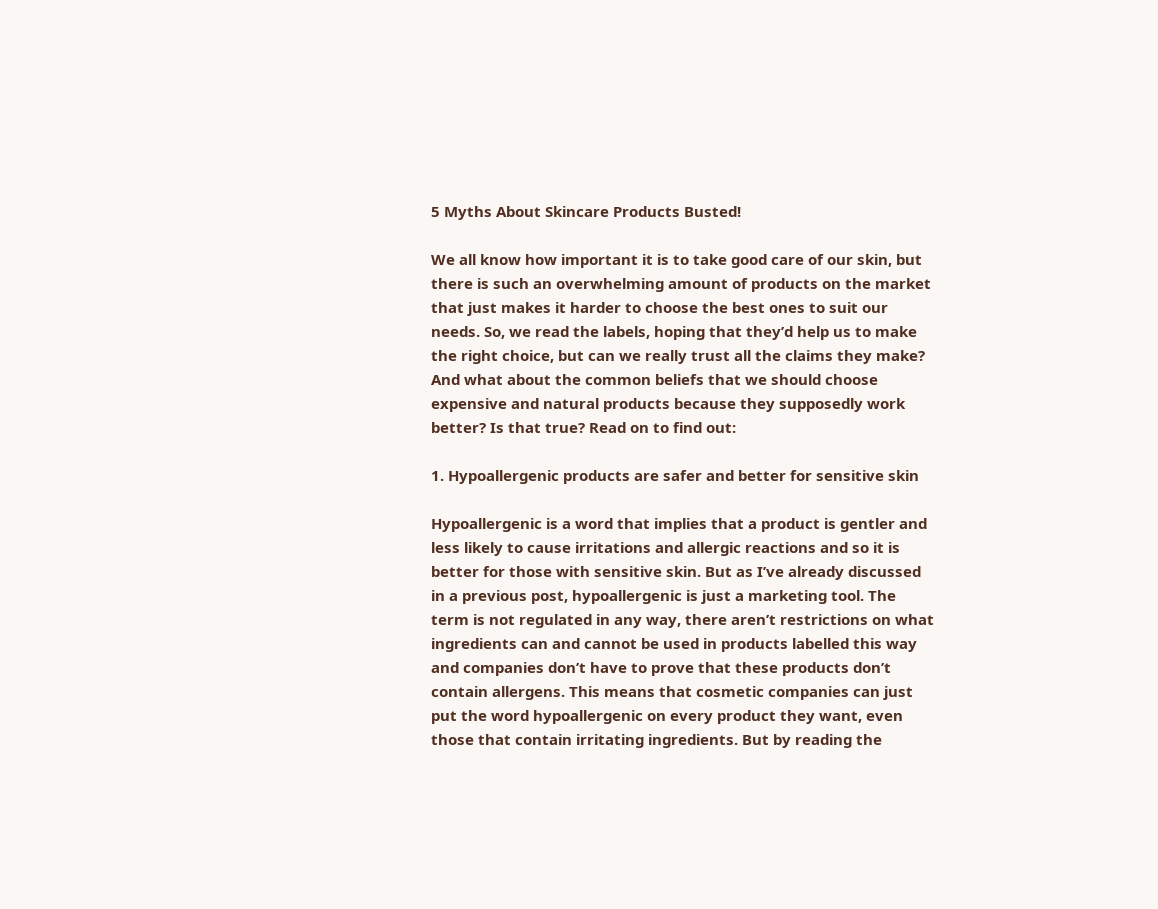5 Myths About Skincare Products Busted!

We all know how important it is to take good care of our skin, but there is such an overwhelming amount of products on the market that just makes it harder to choose the best ones to suit our needs. So, we read the labels, hoping that they’d help us to make the right choice, but can we really trust all the claims they make? And what about the common beliefs that we should choose expensive and natural products because they supposedly work better? Is that true? Read on to find out:

1. Hypoallergenic products are safer and better for sensitive skin

Hypoallergenic is a word that implies that a product is gentler and less likely to cause irritations and allergic reactions and so it is better for those with sensitive skin. But as I’ve already discussed in a previous post, hypoallergenic is just a marketing tool. The term is not regulated in any way, there aren’t restrictions on what ingredients can and cannot be used in products labelled this way and companies don’t have to prove that these products don’t contain allergens. This means that cosmetic companies can just put the word hypoallergenic on every product they want, even those that contain irritating ingredients. But by reading the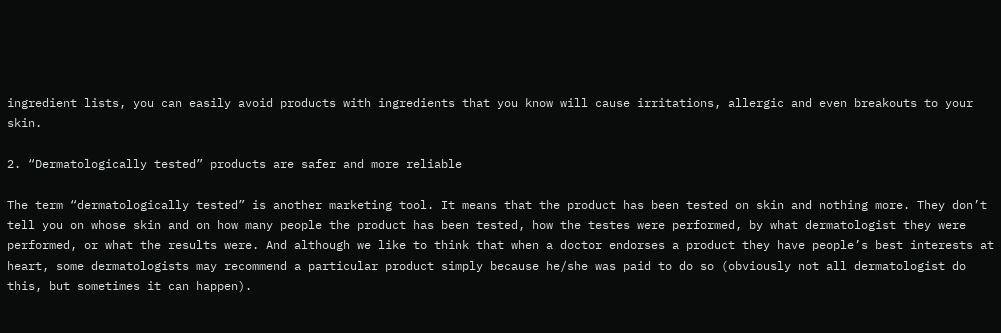ingredient lists, you can easily avoid products with ingredients that you know will cause irritations, allergic and even breakouts to your skin.

2. “Dermatologically tested” products are safer and more reliable

The term “dermatologically tested” is another marketing tool. It means that the product has been tested on skin and nothing more. They don’t tell you on whose skin and on how many people the product has been tested, how the testes were performed, by what dermatologist they were performed, or what the results were. And although we like to think that when a doctor endorses a product they have people’s best interests at heart, some dermatologists may recommend a particular product simply because he/she was paid to do so (obviously not all dermatologist do this, but sometimes it can happen).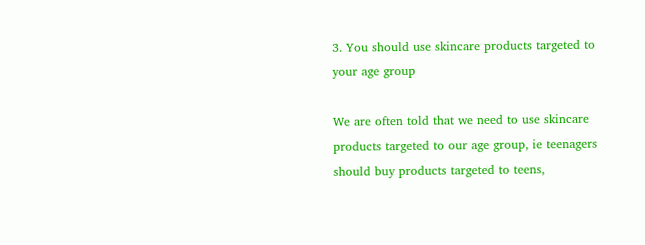3. You should use skincare products targeted to your age group

We are often told that we need to use skincare products targeted to our age group, ie teenagers should buy products targeted to teens,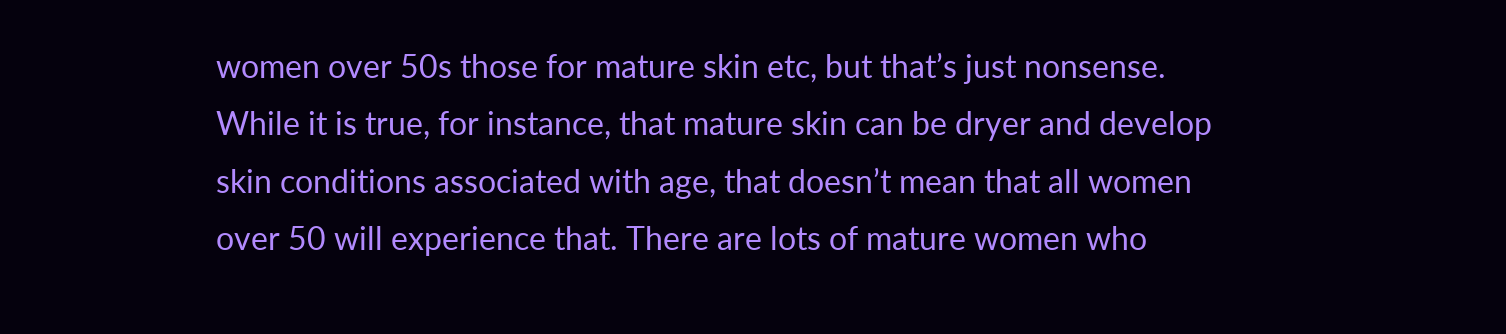women over 50s those for mature skin etc, but that’s just nonsense. While it is true, for instance, that mature skin can be dryer and develop skin conditions associated with age, that doesn’t mean that all women over 50 will experience that. There are lots of mature women who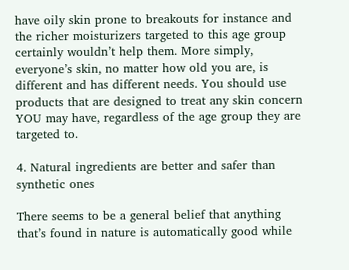have oily skin prone to breakouts for instance and the richer moisturizers targeted to this age group certainly wouldn’t help them. More simply, everyone’s skin, no matter how old you are, is different and has different needs. You should use products that are designed to treat any skin concern YOU may have, regardless of the age group they are targeted to.

4. Natural ingredients are better and safer than synthetic ones

There seems to be a general belief that anything that’s found in nature is automatically good while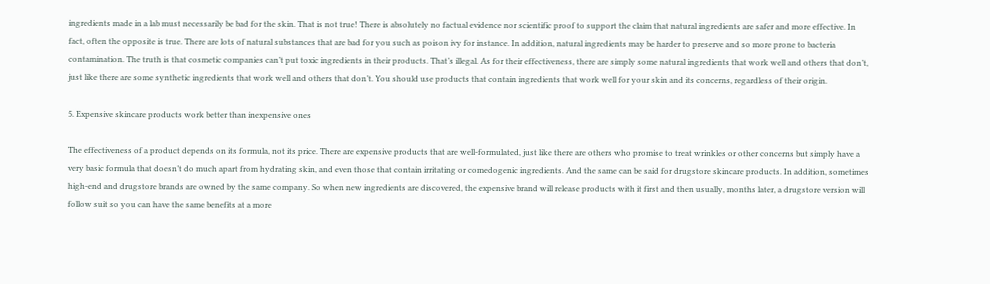ingredients made in a lab must necessarily be bad for the skin. That is not true! There is absolutely no factual evidence nor scientific proof to support the claim that natural ingredients are safer and more effective. In fact, often the opposite is true. There are lots of natural substances that are bad for you such as poison ivy for instance. In addition, natural ingredients may be harder to preserve and so more prone to bacteria contamination. The truth is that cosmetic companies can’t put toxic ingredients in their products. That’s illegal. As for their effectiveness, there are simply some natural ingredients that work well and others that don’t, just like there are some synthetic ingredients that work well and others that don’t. You should use products that contain ingredients that work well for your skin and its concerns, regardless of their origin.

5. Expensive skincare products work better than inexpensive ones

The effectiveness of a product depends on its formula, not its price. There are expensive products that are well-formulated, just like there are others who promise to treat wrinkles or other concerns but simply have a very basic formula that doesn’t do much apart from hydrating skin, and even those that contain irritating or comedogenic ingredients. And the same can be said for drugstore skincare products. In addition, sometimes high-end and drugstore brands are owned by the same company. So when new ingredients are discovered, the expensive brand will release products with it first and then usually, months later, a drugstore version will follow suit so you can have the same benefits at a more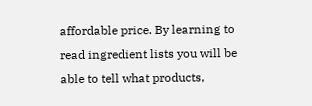affordable price. By learning to read ingredient lists you will be able to tell what products,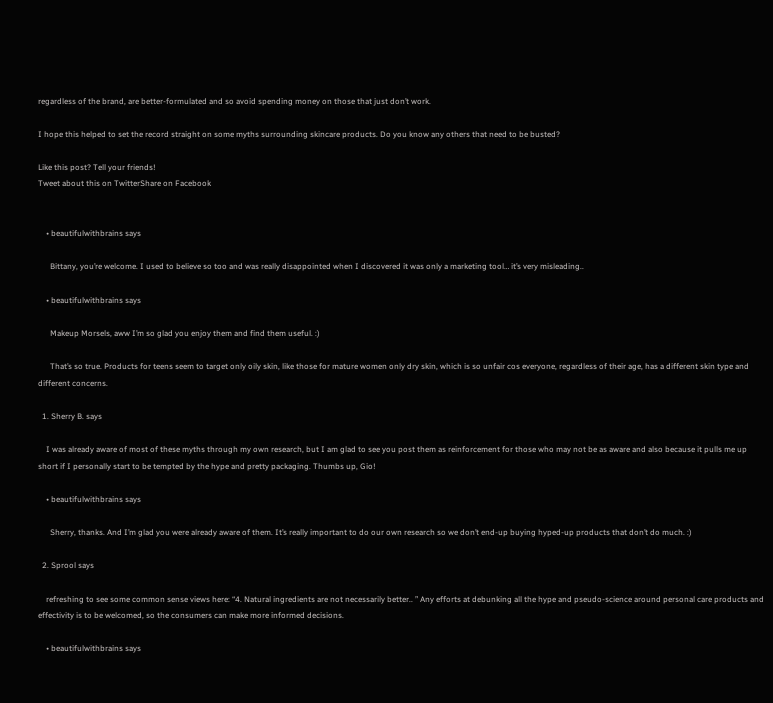regardless of the brand, are better-formulated and so avoid spending money on those that just don’t work.

I hope this helped to set the record straight on some myths surrounding skincare products. Do you know any others that need to be busted?

Like this post? Tell your friends!
Tweet about this on TwitterShare on Facebook


    • beautifulwithbrains says

      Bittany, you’re welcome. I used to believe so too and was really disappointed when I discovered it was only a marketing tool… it’s very misleading..

    • beautifulwithbrains says

      Makeup Morsels, aww I’m so glad you enjoy them and find them useful. :)

      That’s so true. Products for teens seem to target only oily skin, like those for mature women only dry skin, which is so unfair cos everyone, regardless of their age, has a different skin type and different concerns.

  1. Sherry B. says

    I was already aware of most of these myths through my own research, but I am glad to see you post them as reinforcement for those who may not be as aware and also because it pulls me up short if I personally start to be tempted by the hype and pretty packaging. Thumbs up, Gio!

    • beautifulwithbrains says

      Sherry, thanks. And I’m glad you were already aware of them. It’s really important to do our own research so we don’t end-up buying hyped-up products that don’t do much. :)

  2. Sprool says

    refreshing to see some common sense views here: “4. Natural ingredients are not necessarily better.. ” Any efforts at debunking all the hype and pseudo-science around personal care products and effectivity is to be welcomed, so the consumers can make more informed decisions.

    • beautifulwithbrains says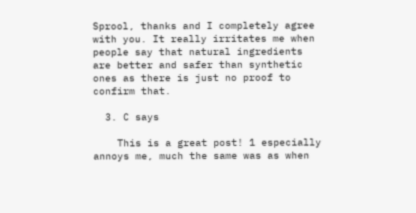Sprool, thanks and I completely agree with you. It really irritates me when people say that natural ingredients are better and safer than synthetic ones as there is just no proof to confirm that.

  3. C says

    This is a great post! 1 especially annoys me, much the same was as when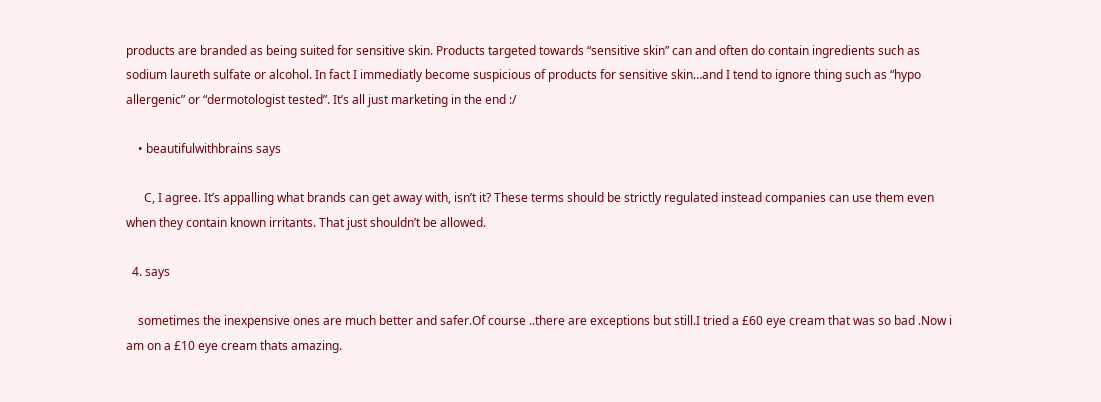products are branded as being suited for sensitive skin. Products targeted towards “sensitive skin” can and often do contain ingredients such as sodium laureth sulfate or alcohol. In fact I immediatly become suspicious of products for sensitive skin…and I tend to ignore thing such as “hypo allergenic” or “dermotologist tested”. It’s all just marketing in the end :/

    • beautifulwithbrains says

      C, I agree. It’s appalling what brands can get away with, isn’t it? These terms should be strictly regulated instead companies can use them even when they contain known irritants. That just shouldn’t be allowed.

  4. says

    sometimes the inexpensive ones are much better and safer.Of course ..there are exceptions but still.I tried a £60 eye cream that was so bad .Now i am on a £10 eye cream thats amazing.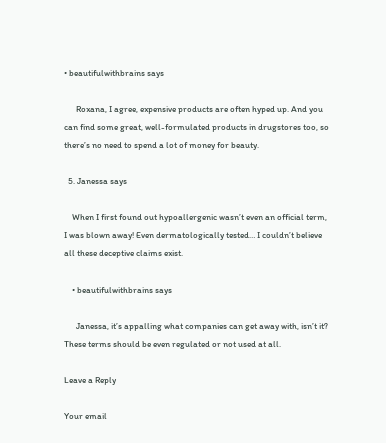• beautifulwithbrains says

      Roxana, I agree, expensive products are often hyped up. And you can find some great, well-formulated products in drugstores too, so there’s no need to spend a lot of money for beauty.

  5. Janessa says

    When I first found out hypoallergenic wasn’t even an official term, I was blown away! Even dermatologically tested… I couldn’t believe all these deceptive claims exist.

    • beautifulwithbrains says

      Janessa, it’s appalling what companies can get away with, isn’t it? These terms should be even regulated or not used at all.

Leave a Reply

Your email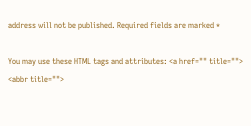address will not be published. Required fields are marked *

You may use these HTML tags and attributes: <a href="" title=""> <abbr title="">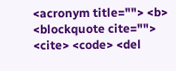<acronym title=""> <b> <blockquote cite=""> <cite> <code> <del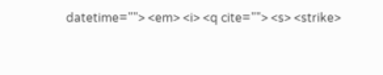datetime=""> <em> <i> <q cite=""> <s> <strike>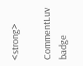<strong>

CommentLuv badge